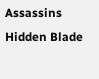Assassins Hidden Blade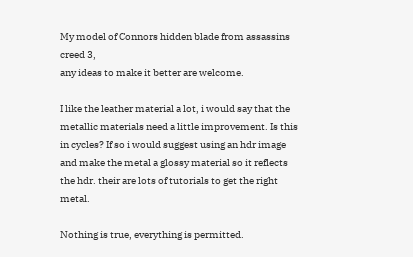My model of Connors hidden blade from assassins creed 3,
any ideas to make it better are welcome.

I like the leather material a lot, i would say that the metallic materials need a little improvement. Is this in cycles? If so i would suggest using an hdr image and make the metal a glossy material so it reflects the hdr. their are lots of tutorials to get the right metal.

Nothing is true, everything is permitted.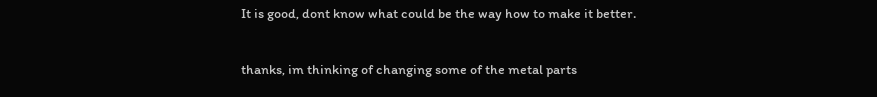It is good, dont know what could be the way how to make it better.

thanks, im thinking of changing some of the metal parts